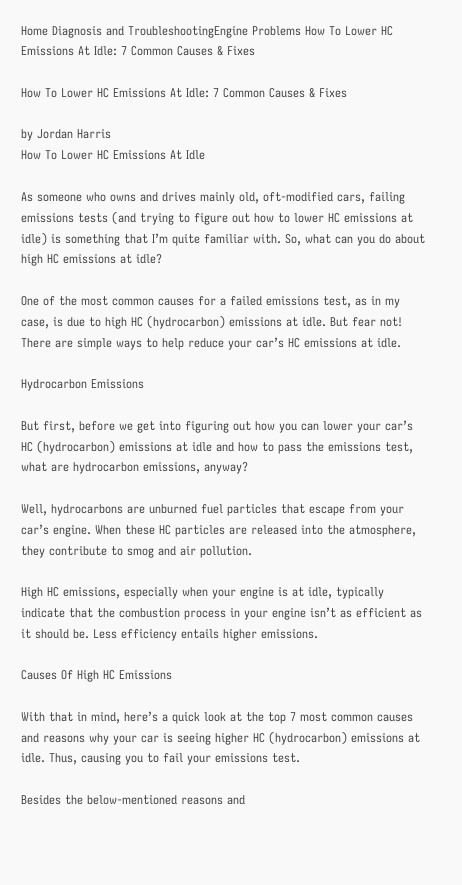Home Diagnosis and TroubleshootingEngine Problems How To Lower HC Emissions At Idle: 7 Common Causes & Fixes

How To Lower HC Emissions At Idle: 7 Common Causes & Fixes

by Jordan Harris
How To Lower HC Emissions At Idle

As someone who owns and drives mainly old, oft-modified cars, failing emissions tests (and trying to figure out how to lower HC emissions at idle) is something that I’m quite familiar with. So, what can you do about high HC emissions at idle?

One of the most common causes for a failed emissions test, as in my case, is due to high HC (hydrocarbon) emissions at idle. But fear not! There are simple ways to help reduce your car’s HC emissions at idle.

Hydrocarbon Emissions

But first, before we get into figuring out how you can lower your car’s HC (hydrocarbon) emissions at idle and how to pass the emissions test, what are hydrocarbon emissions, anyway?

Well, hydrocarbons are unburned fuel particles that escape from your car’s engine. When these HC particles are released into the atmosphere, they contribute to smog and air pollution.

High HC emissions, especially when your engine is at idle, typically indicate that the combustion process in your engine isn’t as efficient as it should be. Less efficiency entails higher emissions.

Causes Of High HC Emissions

With that in mind, here’s a quick look at the top 7 most common causes and reasons why your car is seeing higher HC (hydrocarbon) emissions at idle. Thus, causing you to fail your emissions test.

Besides the below-mentioned reasons and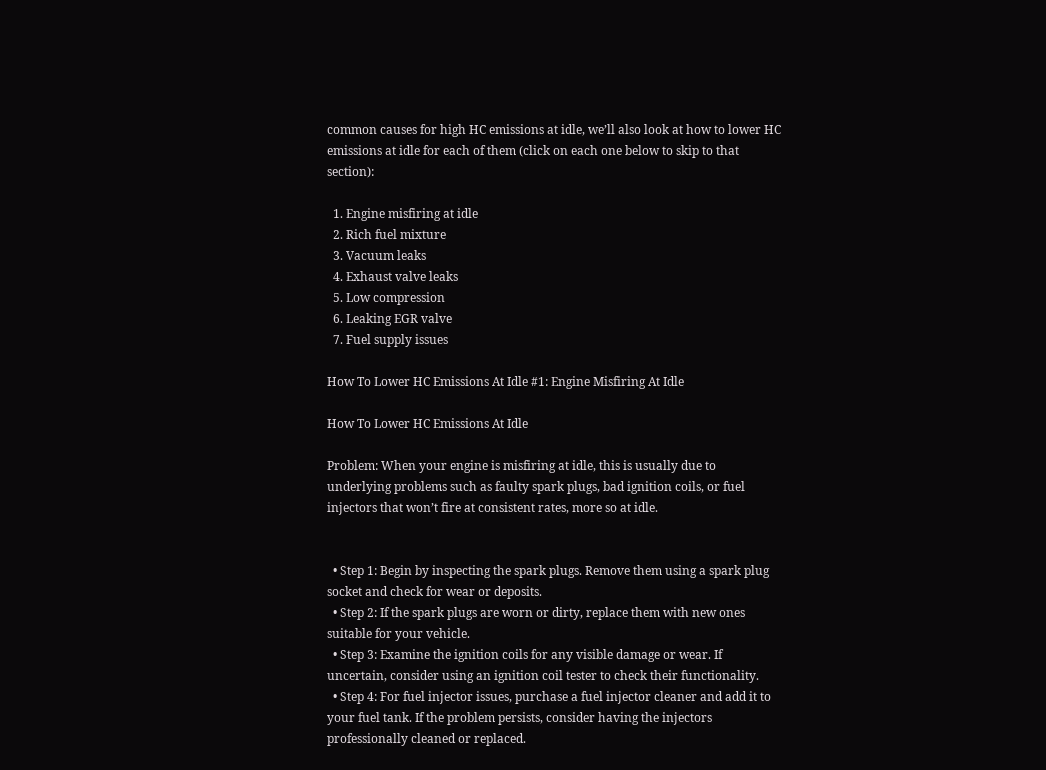common causes for high HC emissions at idle, we’ll also look at how to lower HC emissions at idle for each of them (click on each one below to skip to that section):

  1. Engine misfiring at idle
  2. Rich fuel mixture
  3. Vacuum leaks
  4. Exhaust valve leaks
  5. Low compression
  6. Leaking EGR valve
  7. Fuel supply issues

How To Lower HC Emissions At Idle #1: Engine Misfiring At Idle

How To Lower HC Emissions At Idle

Problem: When your engine is misfiring at idle, this is usually due to underlying problems such as faulty spark plugs, bad ignition coils, or fuel injectors that won’t fire at consistent rates, more so at idle.


  • Step 1: Begin by inspecting the spark plugs. Remove them using a spark plug socket and check for wear or deposits.
  • Step 2: If the spark plugs are worn or dirty, replace them with new ones suitable for your vehicle.
  • Step 3: Examine the ignition coils for any visible damage or wear. If uncertain, consider using an ignition coil tester to check their functionality.
  • Step 4: For fuel injector issues, purchase a fuel injector cleaner and add it to your fuel tank. If the problem persists, consider having the injectors professionally cleaned or replaced.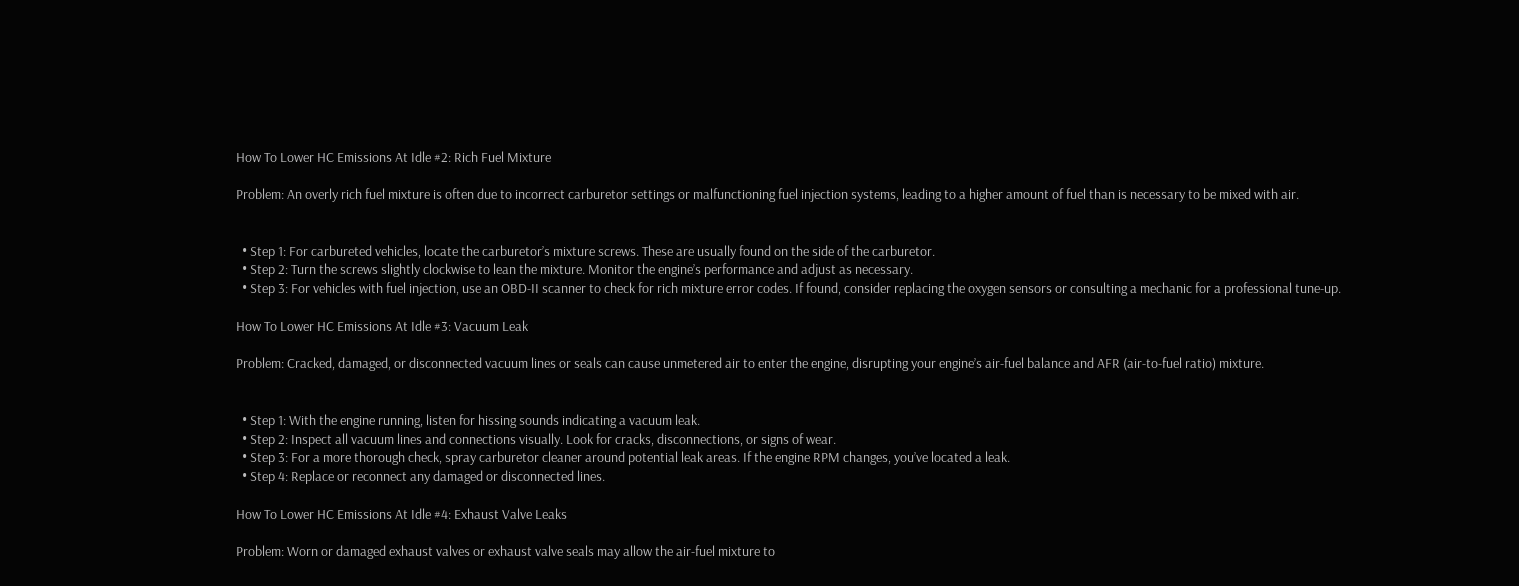How To Lower HC Emissions At Idle #2: Rich Fuel Mixture

Problem: An overly rich fuel mixture is often due to incorrect carburetor settings or malfunctioning fuel injection systems, leading to a higher amount of fuel than is necessary to be mixed with air.


  • Step 1: For carbureted vehicles, locate the carburetor’s mixture screws. These are usually found on the side of the carburetor.
  • Step 2: Turn the screws slightly clockwise to lean the mixture. Monitor the engine’s performance and adjust as necessary.
  • Step 3: For vehicles with fuel injection, use an OBD-II scanner to check for rich mixture error codes. If found, consider replacing the oxygen sensors or consulting a mechanic for a professional tune-up.

How To Lower HC Emissions At Idle #3: Vacuum Leak

Problem: Cracked, damaged, or disconnected vacuum lines or seals can cause unmetered air to enter the engine, disrupting your engine’s air-fuel balance and AFR (air-to-fuel ratio) mixture.


  • Step 1: With the engine running, listen for hissing sounds indicating a vacuum leak.
  • Step 2: Inspect all vacuum lines and connections visually. Look for cracks, disconnections, or signs of wear.
  • Step 3: For a more thorough check, spray carburetor cleaner around potential leak areas. If the engine RPM changes, you’ve located a leak.
  • Step 4: Replace or reconnect any damaged or disconnected lines.

How To Lower HC Emissions At Idle #4: Exhaust Valve Leaks

Problem: Worn or damaged exhaust valves or exhaust valve seals may allow the air-fuel mixture to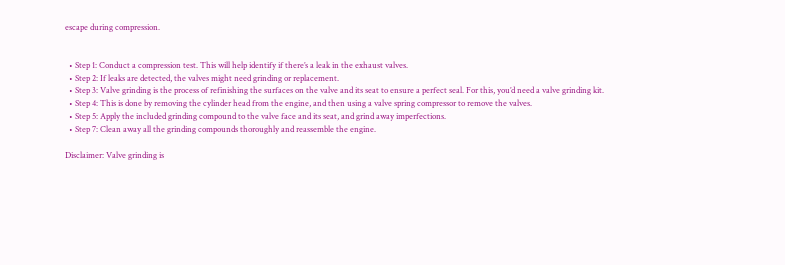escape during compression.


  • Step 1: Conduct a compression test. This will help identify if there’s a leak in the exhaust valves.
  • Step 2: If leaks are detected, the valves might need grinding or replacement.
  • Step 3: Valve grinding is the process of refinishing the surfaces on the valve and its seat to ensure a perfect seal. For this, you’d need a valve grinding kit.
  • Step 4: This is done by removing the cylinder head from the engine, and then using a valve spring compressor to remove the valves.
  • Step 5: Apply the included grinding compound to the valve face and its seat, and grind away imperfections.
  • Step 7: Clean away all the grinding compounds thoroughly and reassemble the engine.

Disclaimer: Valve grinding is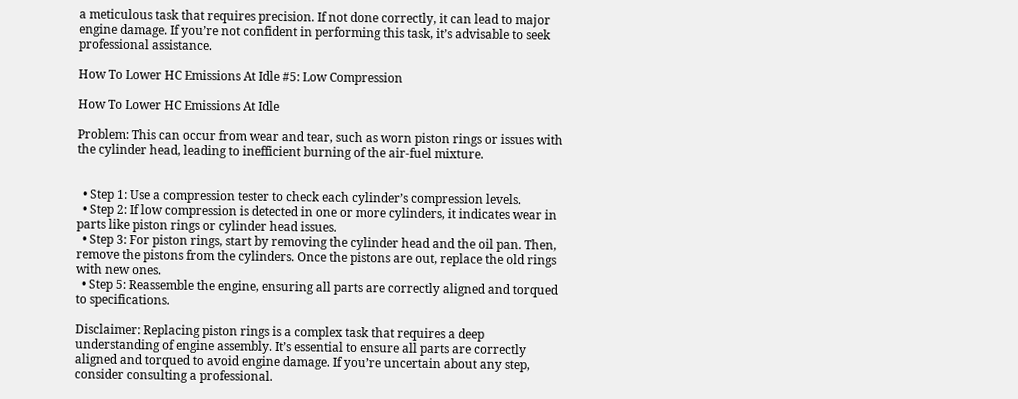a meticulous task that requires precision. If not done correctly, it can lead to major engine damage. If you’re not confident in performing this task, it’s advisable to seek professional assistance.

How To Lower HC Emissions At Idle #5: Low Compression

How To Lower HC Emissions At Idle

Problem: This can occur from wear and tear, such as worn piston rings or issues with the cylinder head, leading to inefficient burning of the air-fuel mixture.


  • Step 1: Use a compression tester to check each cylinder’s compression levels.
  • Step 2: If low compression is detected in one or more cylinders, it indicates wear in parts like piston rings or cylinder head issues.
  • Step 3: For piston rings, start by removing the cylinder head and the oil pan. Then, remove the pistons from the cylinders. Once the pistons are out, replace the old rings with new ones.
  • Step 5: Reassemble the engine, ensuring all parts are correctly aligned and torqued to specifications.

Disclaimer: Replacing piston rings is a complex task that requires a deep understanding of engine assembly. It’s essential to ensure all parts are correctly aligned and torqued to avoid engine damage. If you’re uncertain about any step, consider consulting a professional.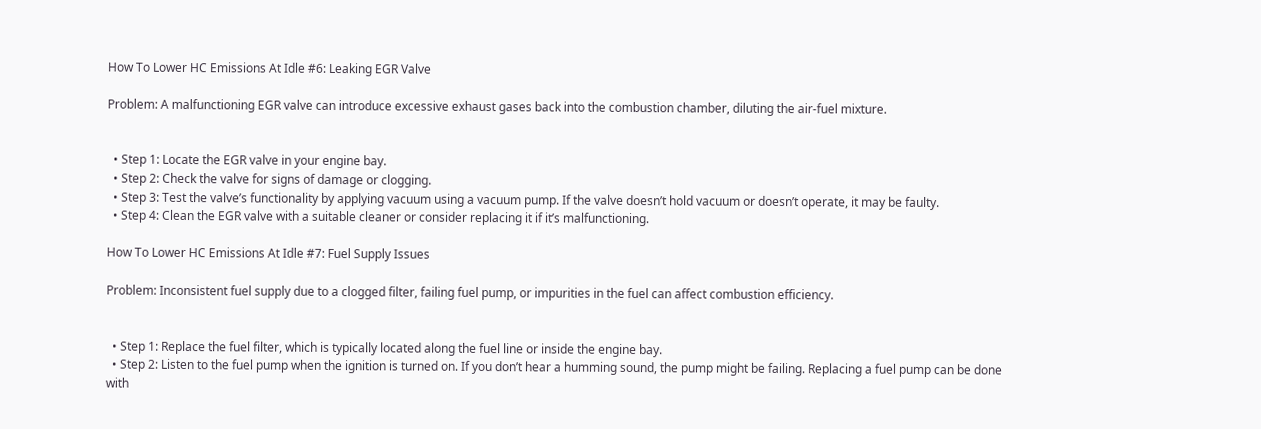How To Lower HC Emissions At Idle #6: Leaking EGR Valve

Problem: A malfunctioning EGR valve can introduce excessive exhaust gases back into the combustion chamber, diluting the air-fuel mixture.


  • Step 1: Locate the EGR valve in your engine bay.
  • Step 2: Check the valve for signs of damage or clogging.
  • Step 3: Test the valve’s functionality by applying vacuum using a vacuum pump. If the valve doesn’t hold vacuum or doesn’t operate, it may be faulty.
  • Step 4: Clean the EGR valve with a suitable cleaner or consider replacing it if it’s malfunctioning.

How To Lower HC Emissions At Idle #7: Fuel Supply Issues

Problem: Inconsistent fuel supply due to a clogged filter, failing fuel pump, or impurities in the fuel can affect combustion efficiency.


  • Step 1: Replace the fuel filter, which is typically located along the fuel line or inside the engine bay.
  • Step 2: Listen to the fuel pump when the ignition is turned on. If you don’t hear a humming sound, the pump might be failing. Replacing a fuel pump can be done with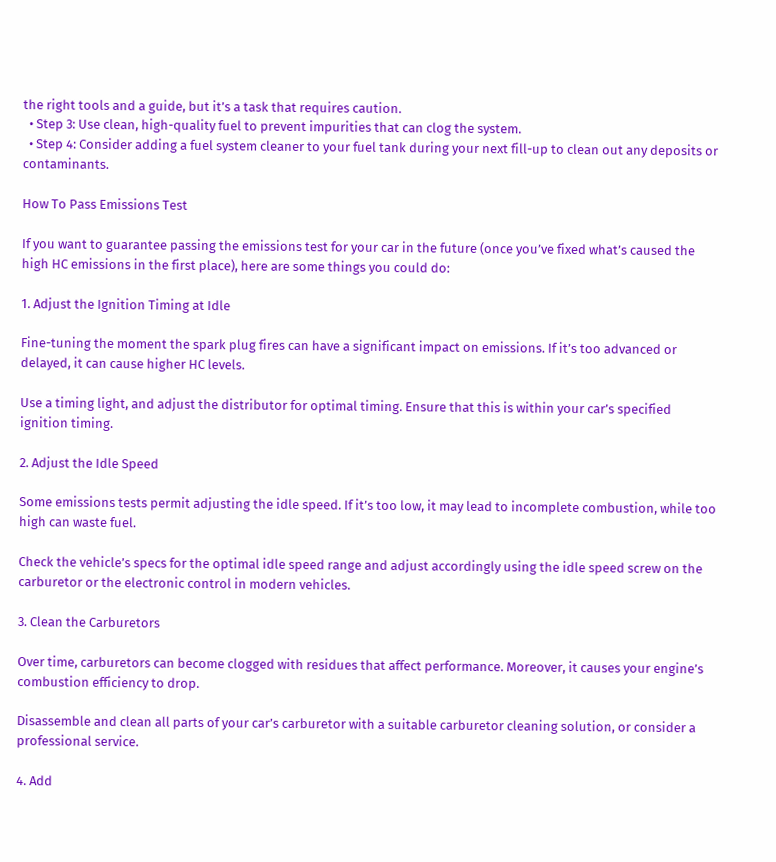the right tools and a guide, but it’s a task that requires caution.
  • Step 3: Use clean, high-quality fuel to prevent impurities that can clog the system.
  • Step 4: Consider adding a fuel system cleaner to your fuel tank during your next fill-up to clean out any deposits or contaminants.

How To Pass Emissions Test

If you want to guarantee passing the emissions test for your car in the future (once you’ve fixed what’s caused the high HC emissions in the first place), here are some things you could do:

1. Adjust the Ignition Timing at Idle

Fine-tuning the moment the spark plug fires can have a significant impact on emissions. If it’s too advanced or delayed, it can cause higher HC levels.

Use a timing light, and adjust the distributor for optimal timing. Ensure that this is within your car’s specified ignition timing.

2. Adjust the Idle Speed

Some emissions tests permit adjusting the idle speed. If it’s too low, it may lead to incomplete combustion, while too high can waste fuel.

Check the vehicle’s specs for the optimal idle speed range and adjust accordingly using the idle speed screw on the carburetor or the electronic control in modern vehicles.

3. Clean the Carburetors

Over time, carburetors can become clogged with residues that affect performance. Moreover, it causes your engine’s combustion efficiency to drop.

Disassemble and clean all parts of your car’s carburetor with a suitable carburetor cleaning solution, or consider a professional service.

4. Add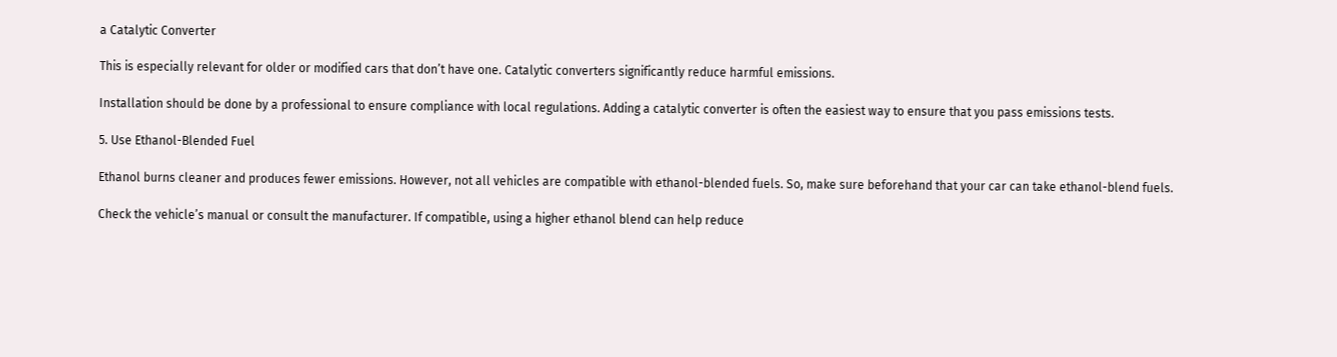a Catalytic Converter

This is especially relevant for older or modified cars that don’t have one. Catalytic converters significantly reduce harmful emissions.

Installation should be done by a professional to ensure compliance with local regulations. Adding a catalytic converter is often the easiest way to ensure that you pass emissions tests.

5. Use Ethanol-Blended Fuel

Ethanol burns cleaner and produces fewer emissions. However, not all vehicles are compatible with ethanol-blended fuels. So, make sure beforehand that your car can take ethanol-blend fuels.

Check the vehicle’s manual or consult the manufacturer. If compatible, using a higher ethanol blend can help reduce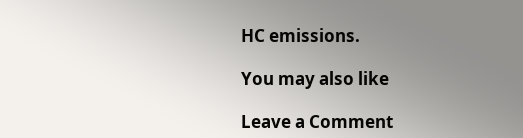HC emissions.

You may also like

Leave a Comment